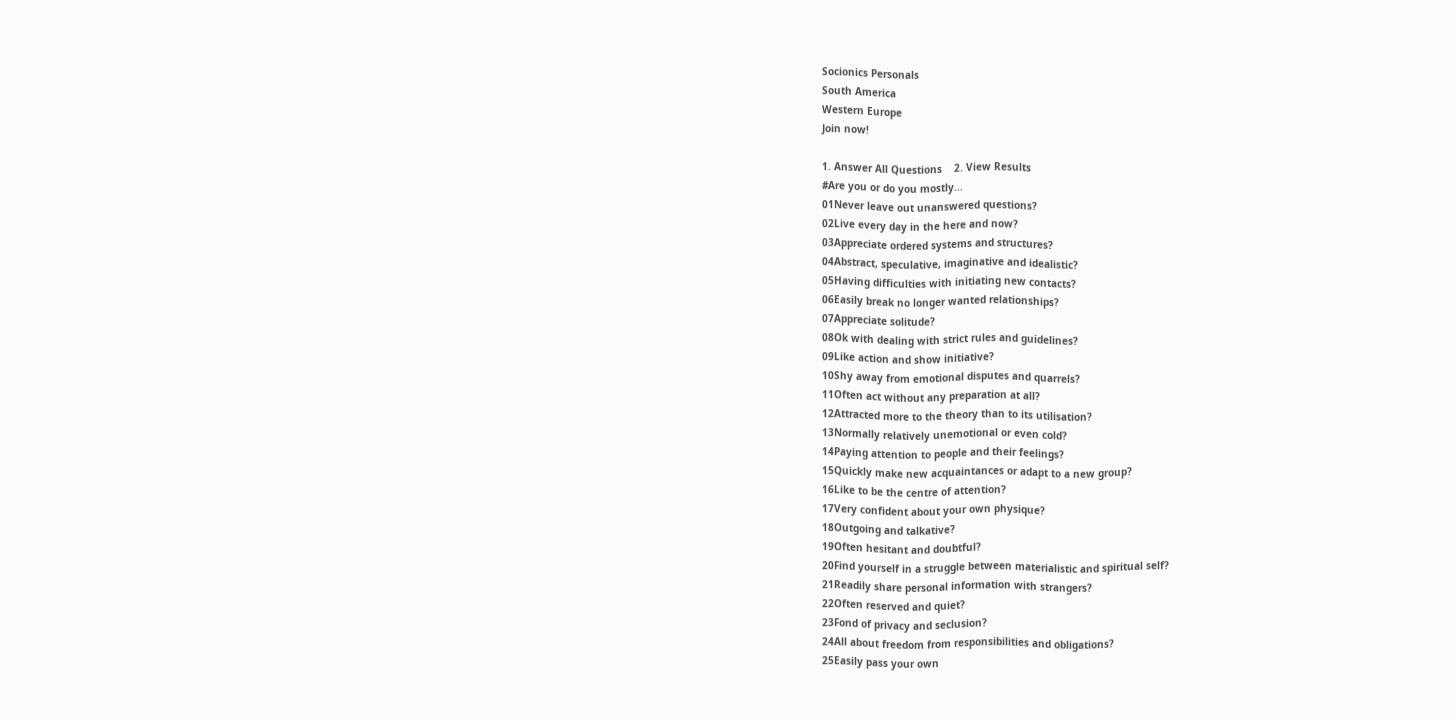Socionics Personals
South America
Western Europe
Join now!

1. Answer All Questions    2. View Results
#Are you or do you mostly...
01Never leave out unanswered questions?
02Live every day in the here and now?
03Appreciate ordered systems and structures?
04Abstract, speculative, imaginative and idealistic?
05Having difficulties with initiating new contacts?
06Easily break no longer wanted relationships?
07Appreciate solitude?
08Ok with dealing with strict rules and guidelines?
09Like action and show initiative?
10Shy away from emotional disputes and quarrels?
11Often act without any preparation at all?
12Attracted more to the theory than to its utilisation?
13Normally relatively unemotional or even cold?
14Paying attention to people and their feelings?
15Quickly make new acquaintances or adapt to a new group?
16Like to be the centre of attention?
17Very confident about your own physique?
18Outgoing and talkative?
19Often hesitant and doubtful?
20Find yourself in a struggle between materialistic and spiritual self?
21Readily share personal information with strangers?
22Often reserved and quiet?
23Fond of privacy and seclusion?
24All about freedom from responsibilities and obligations?
25Easily pass your own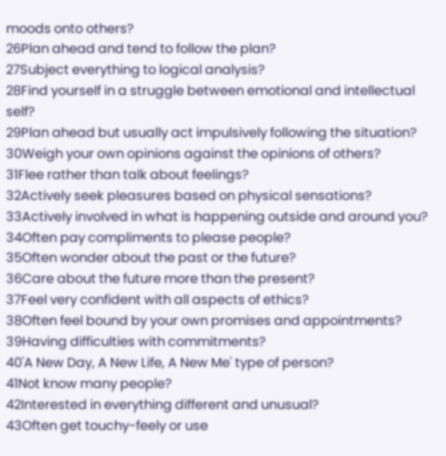moods onto others?
26Plan ahead and tend to follow the plan?
27Subject everything to logical analysis?
28Find yourself in a struggle between emotional and intellectual self?
29Plan ahead but usually act impulsively following the situation?
30Weigh your own opinions against the opinions of others?
31Flee rather than talk about feelings?
32Actively seek pleasures based on physical sensations?
33Actively involved in what is happening outside and around you?
34Often pay compliments to please people?
35Often wonder about the past or the future?
36Care about the future more than the present?
37Feel very confident with all aspects of ethics?
38Often feel bound by your own promises and appointments?
39Having difficulties with commitments?
40'A New Day, A New Life, A New Me' type of person?
41Not know many people?
42Interested in everything different and unusual?
43Often get touchy-feely or use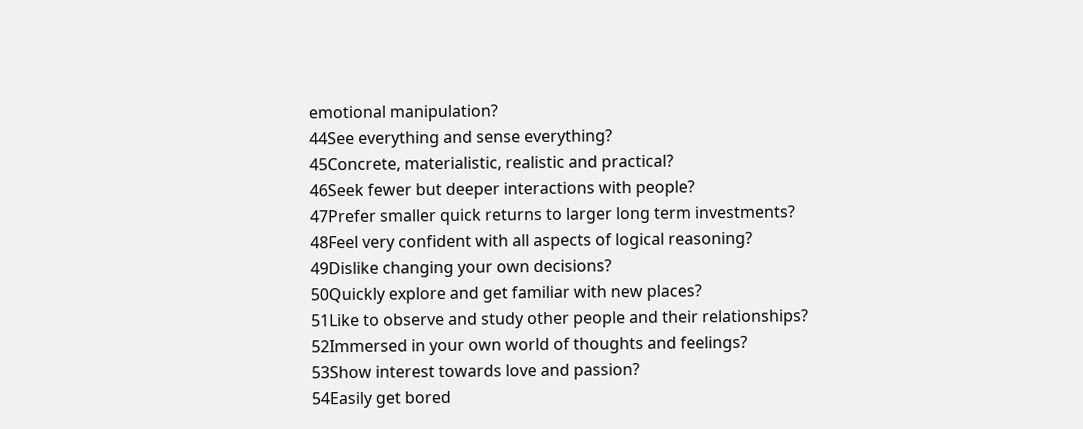emotional manipulation?
44See everything and sense everything?
45Concrete, materialistic, realistic and practical?
46Seek fewer but deeper interactions with people?
47Prefer smaller quick returns to larger long term investments?
48Feel very confident with all aspects of logical reasoning?
49Dislike changing your own decisions?
50Quickly explore and get familiar with new places?
51Like to observe and study other people and their relationships?
52Immersed in your own world of thoughts and feelings?
53Show interest towards love and passion?
54Easily get bored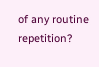of any routine repetition?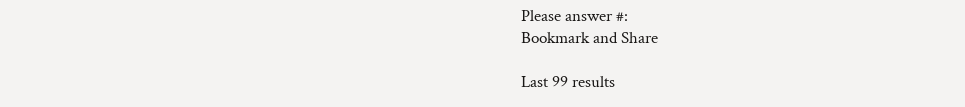Please answer #:
Bookmark and Share

Last 99 results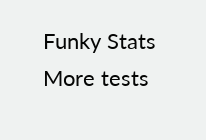Funky Stats
More tests